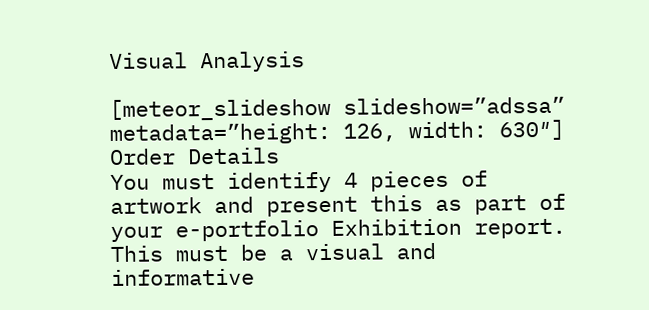Visual Analysis

[meteor_slideshow slideshow=”adssa” metadata=”height: 126, width: 630″]
Order Details
You must identify 4 pieces of artwork and present this as part of your e-portfolio Exhibition report. This must be a visual and informative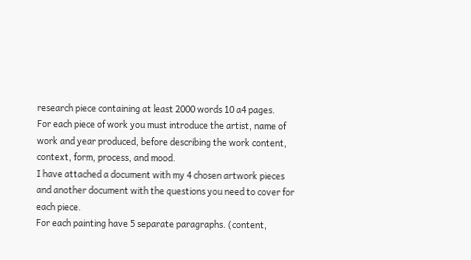research piece containing at least 2000 words 10 a4 pages.
For each piece of work you must introduce the artist, name of work and year produced, before describing the work content, context, form, process, and mood.
I have attached a document with my 4 chosen artwork pieces and another document with the questions you need to cover for each piece.
For each painting have 5 separate paragraphs. (content,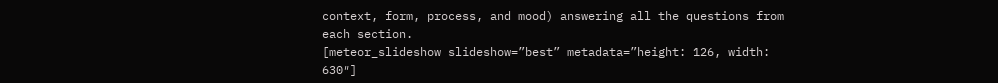context, form, process, and mood) answering all the questions from each section.
[meteor_slideshow slideshow=”best” metadata=”height: 126, width: 630″]